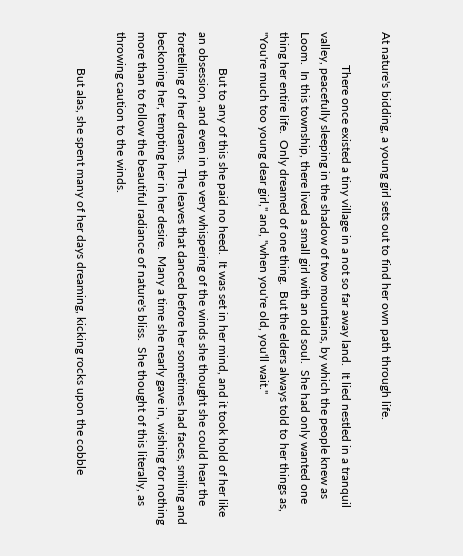At nature's bidding, a young girl sets out to find her own path through life.

           There once existed a tiny village in a not so far away land.  It lied nestled in a tranquil valley, peacefully sleeping in the shadow of two mountains, by which the people knew as Loom.  In this township, there lived a small girl with an old soul.  She had only wanted one thing her entire life.  Only dreamed of one thing.  But the elders always told to her things as, "You're much too young dear girl," and, "when you're old, you'll wait."

            But to any of this she paid no heed.  It was set in her mind, and it took hold of her like an obsession, and even in the very whispering of the winds she thought she could hear the foretelling of her dreams.  The leaves that danced before her sometimes had faces, smiling and beckoning her, tempting her in her desire.  Many a time she nearly gave in, wishing for nothing more than to follow the beautiful radiance of nature's bliss.  She thought of this literally, as throwing caution to the winds.

            But alas, she spent many of her days dreaming, kicking rocks upon the cobble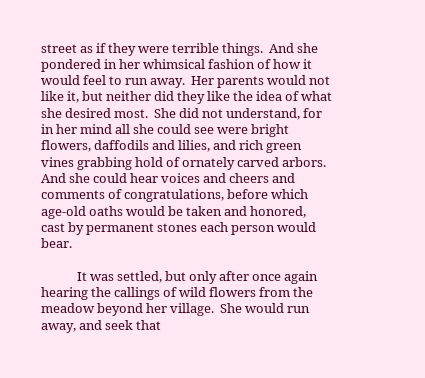street as if they were terrible things.  And she pondered in her whimsical fashion of how it would feel to run away.  Her parents would not like it, but neither did they like the idea of what she desired most.  She did not understand, for in her mind all she could see were bright flowers, daffodils and lilies, and rich green vines grabbing hold of ornately carved arbors.  And she could hear voices and cheers and comments of congratulations, before which age-old oaths would be taken and honored, cast by permanent stones each person would bear.

            It was settled, but only after once again hearing the callings of wild flowers from the meadow beyond her village.  She would run away, and seek that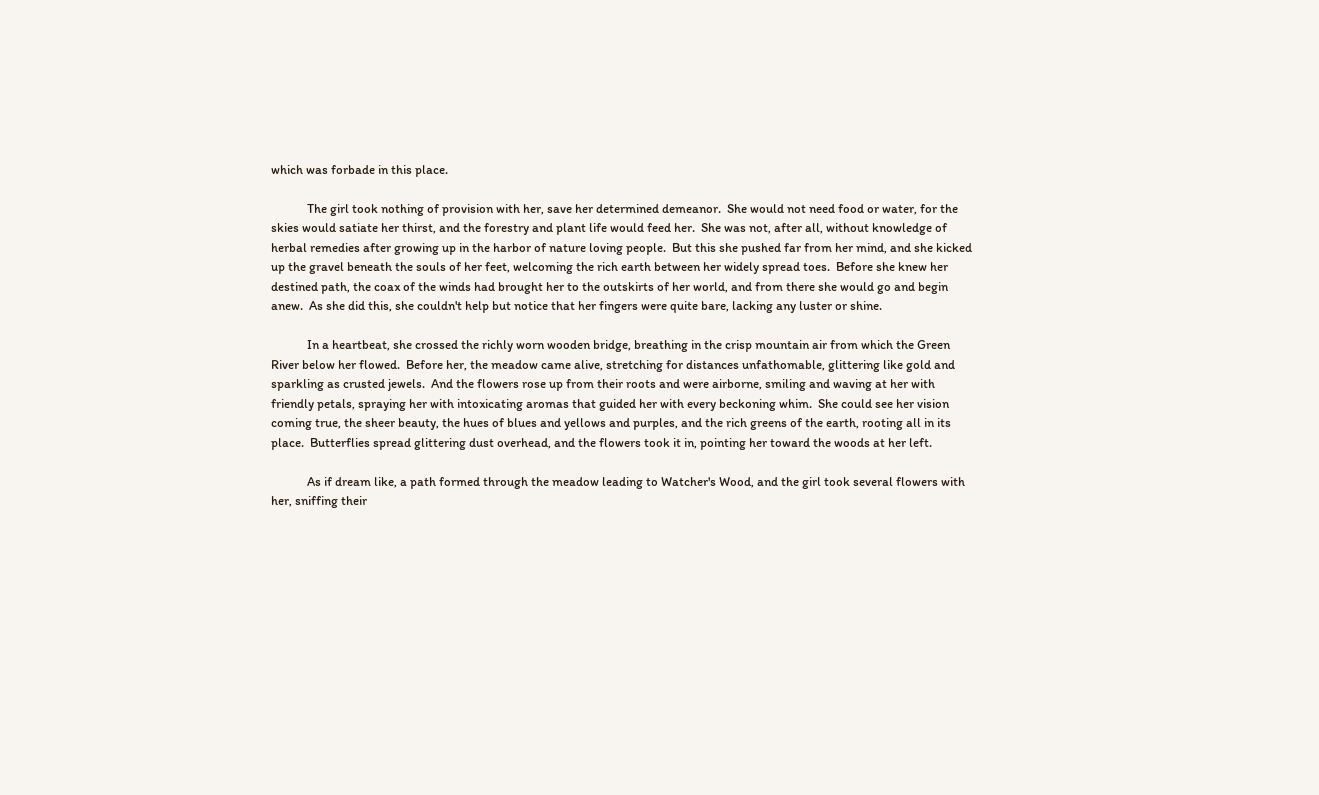which was forbade in this place.

            The girl took nothing of provision with her, save her determined demeanor.  She would not need food or water, for the skies would satiate her thirst, and the forestry and plant life would feed her.  She was not, after all, without knowledge of herbal remedies after growing up in the harbor of nature loving people.  But this she pushed far from her mind, and she kicked up the gravel beneath the souls of her feet, welcoming the rich earth between her widely spread toes.  Before she knew her destined path, the coax of the winds had brought her to the outskirts of her world, and from there she would go and begin anew.  As she did this, she couldn't help but notice that her fingers were quite bare, lacking any luster or shine.

            In a heartbeat, she crossed the richly worn wooden bridge, breathing in the crisp mountain air from which the Green River below her flowed.  Before her, the meadow came alive, stretching for distances unfathomable, glittering like gold and sparkling as crusted jewels.  And the flowers rose up from their roots and were airborne, smiling and waving at her with friendly petals, spraying her with intoxicating aromas that guided her with every beckoning whim.  She could see her vision coming true, the sheer beauty, the hues of blues and yellows and purples, and the rich greens of the earth, rooting all in its place.  Butterflies spread glittering dust overhead, and the flowers took it in, pointing her toward the woods at her left.

            As if dream like, a path formed through the meadow leading to Watcher's Wood, and the girl took several flowers with her, sniffing their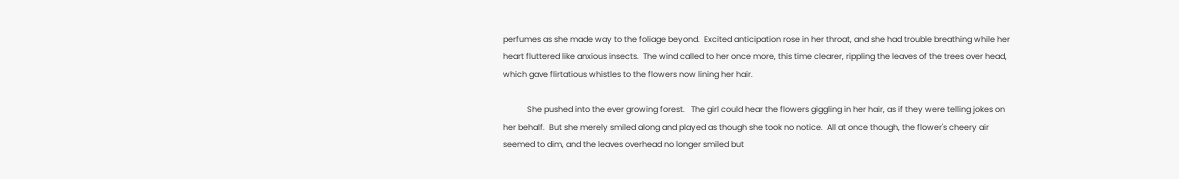perfumes as she made way to the foliage beyond.  Excited anticipation rose in her throat, and she had trouble breathing while her heart fluttered like anxious insects.  The wind called to her once more, this time clearer, rippling the leaves of the trees over head, which gave flirtatious whistles to the flowers now lining her hair.

            She pushed into the ever growing forest.   The girl could hear the flowers giggling in her hair, as if they were telling jokes on her behalf.  But she merely smiled along and played as though she took no notice.  All at once though, the flower's cheery air seemed to dim, and the leaves overhead no longer smiled but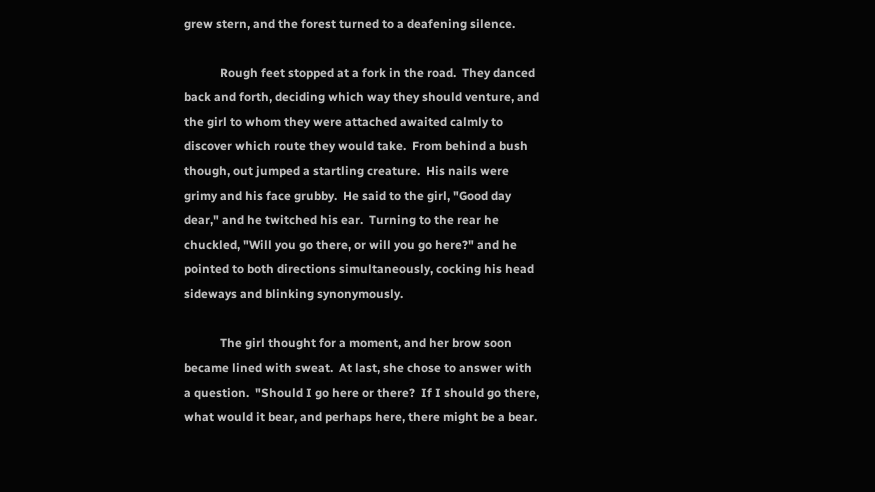grew stern, and the forest turned to a deafening silence.

            Rough feet stopped at a fork in the road.  They danced back and forth, deciding which way they should venture, and the girl to whom they were attached awaited calmly to discover which route they would take.  From behind a bush though, out jumped a startling creature.  His nails were grimy and his face grubby.  He said to the girl, "Good day dear," and he twitched his ear.  Turning to the rear he chuckled, "Will you go there, or will you go here?" and he pointed to both directions simultaneously, cocking his head sideways and blinking synonymously.

            The girl thought for a moment, and her brow soon became lined with sweat.  At last, she chose to answer with a question.  "Should I go here or there?  If I should go there, what would it bear, and perhaps here, there might be a bear.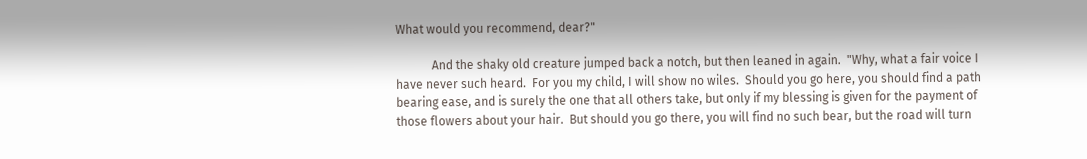What would you recommend, dear?"

            And the shaky old creature jumped back a notch, but then leaned in again.  "Why, what a fair voice I have never such heard.  For you my child, I will show no wiles.  Should you go here, you should find a path bearing ease, and is surely the one that all others take, but only if my blessing is given for the payment of those flowers about your hair.  But should you go there, you will find no such bear, but the road will turn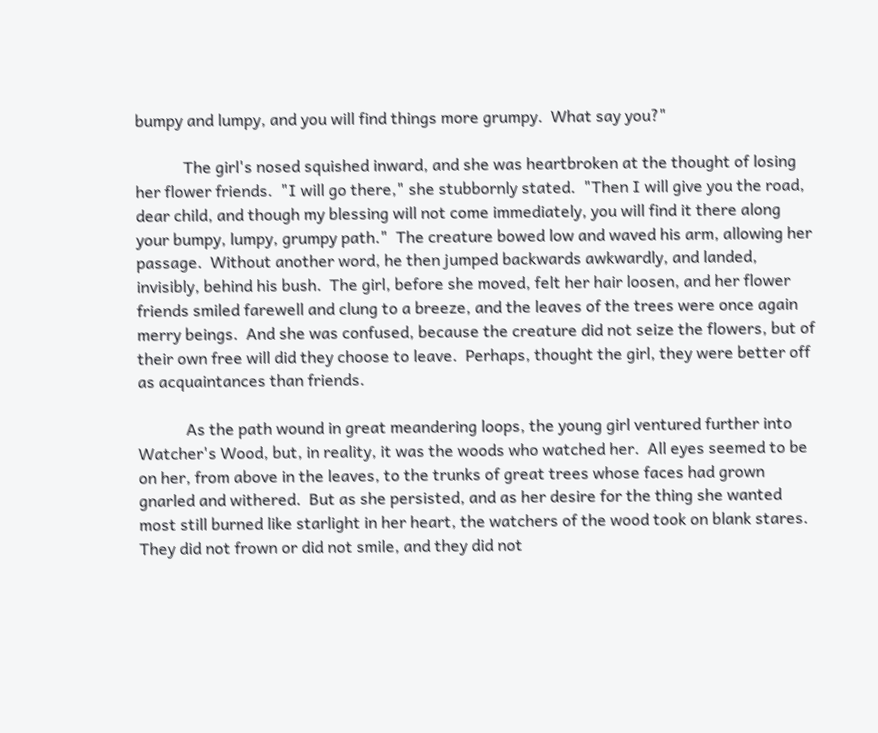bumpy and lumpy, and you will find things more grumpy.  What say you?"

            The girl's nosed squished inward, and she was heartbroken at the thought of losing her flower friends.  "I will go there," she stubbornly stated.  "Then I will give you the road, dear child, and though my blessing will not come immediately, you will find it there along your bumpy, lumpy, grumpy path."  The creature bowed low and waved his arm, allowing her passage.  Without another word, he then jumped backwards awkwardly, and landed, invisibly, behind his bush.  The girl, before she moved, felt her hair loosen, and her flower friends smiled farewell and clung to a breeze, and the leaves of the trees were once again merry beings.  And she was confused, because the creature did not seize the flowers, but of their own free will did they choose to leave.  Perhaps, thought the girl, they were better off as acquaintances than friends.

            As the path wound in great meandering loops, the young girl ventured further into Watcher's Wood, but, in reality, it was the woods who watched her.  All eyes seemed to be on her, from above in the leaves, to the trunks of great trees whose faces had grown gnarled and withered.  But as she persisted, and as her desire for the thing she wanted most still burned like starlight in her heart, the watchers of the wood took on blank stares.  They did not frown or did not smile, and they did not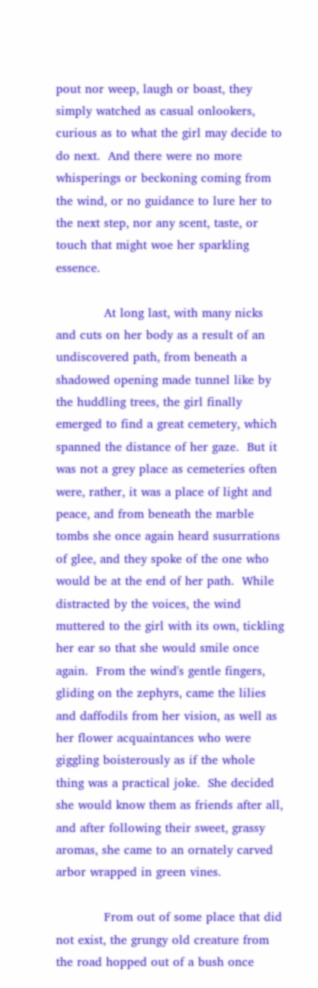pout nor weep, laugh or boast, they simply watched as casual onlookers, curious as to what the girl may decide to do next.  And there were no more whisperings or beckoning coming from the wind, or no guidance to lure her to the next step, nor any scent, taste, or touch that might woe her sparkling essence.

            At long last, with many nicks and cuts on her body as a result of an undiscovered path, from beneath a shadowed opening made tunnel like by the huddling trees, the girl finally emerged to find a great cemetery, which spanned the distance of her gaze.  But it was not a grey place as cemeteries often were, rather, it was a place of light and peace, and from beneath the marble tombs she once again heard susurrations of glee, and they spoke of the one who would be at the end of her path.  While distracted by the voices, the wind muttered to the girl with its own, tickling her ear so that she would smile once again.  From the wind's gentle fingers, gliding on the zephyrs, came the lilies and daffodils from her vision, as well as her flower acquaintances who were giggling boisterously as if the whole thing was a practical joke.  She decided she would know them as friends after all, and after following their sweet, grassy aromas, she came to an ornately carved arbor wrapped in green vines.

            From out of some place that did not exist, the grungy old creature from the road hopped out of a bush once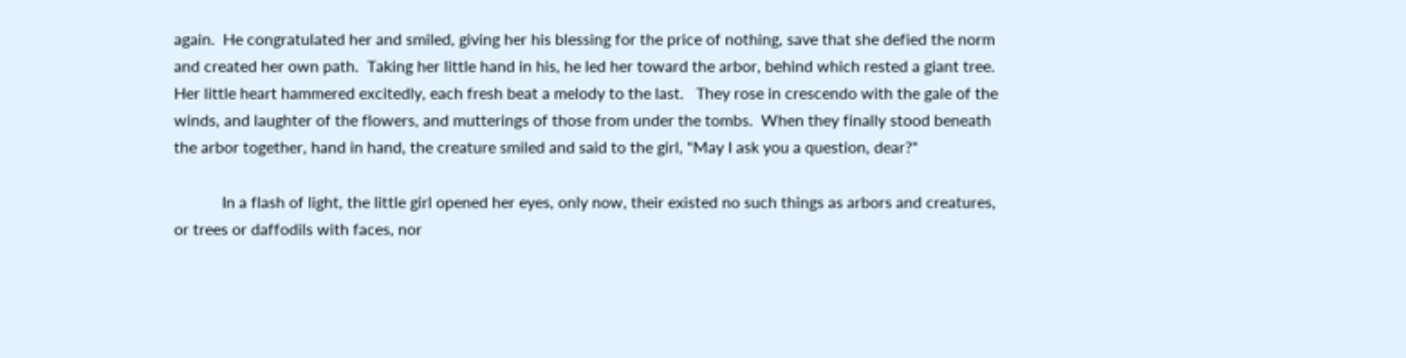again.  He congratulated her and smiled, giving her his blessing for the price of nothing, save that she defied the norm and created her own path.  Taking her little hand in his, he led her toward the arbor, behind which rested a giant tree.  Her little heart hammered excitedly, each fresh beat a melody to the last.   They rose in crescendo with the gale of the winds, and laughter of the flowers, and mutterings of those from under the tombs.  When they finally stood beneath the arbor together, hand in hand, the creature smiled and said to the girl, "May I ask you a question, dear?"

            In a flash of light, the little girl opened her eyes, only now, their existed no such things as arbors and creatures, or trees or daffodils with faces, nor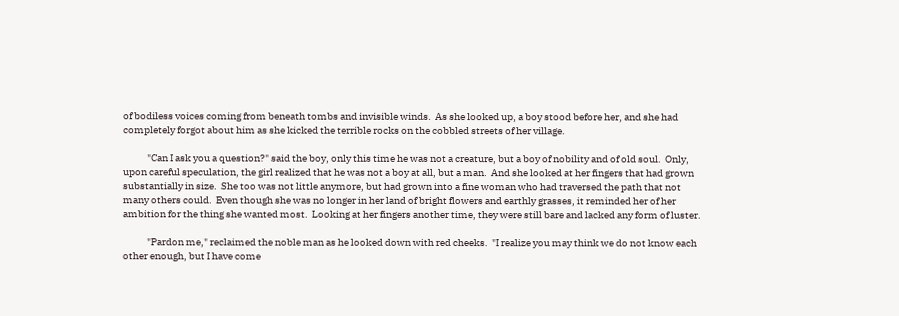of bodiless voices coming from beneath tombs and invisible winds.  As she looked up, a boy stood before her, and she had completely forgot about him as she kicked the terrible rocks on the cobbled streets of her village.

            "Can I ask you a question?" said the boy, only this time he was not a creature, but a boy of nobility and of old soul.  Only, upon careful speculation, the girl realized that he was not a boy at all, but a man.  And she looked at her fingers that had grown substantially in size.  She too was not little anymore, but had grown into a fine woman who had traversed the path that not many others could.  Even though she was no longer in her land of bright flowers and earthly grasses, it reminded her of her ambition for the thing she wanted most.  Looking at her fingers another time, they were still bare and lacked any form of luster.

            "Pardon me," reclaimed the noble man as he looked down with red cheeks.  "I realize you may think we do not know each other enough, but I have come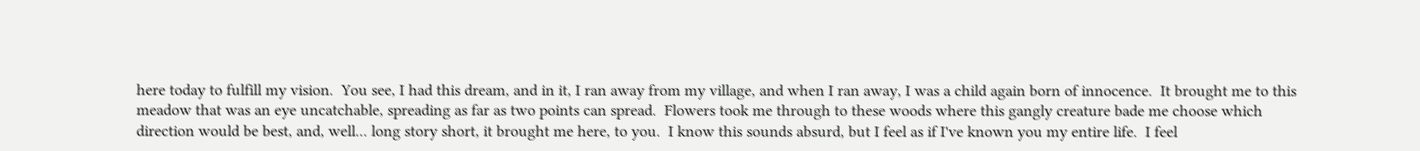here today to fulfill my vision.  You see, I had this dream, and in it, I ran away from my village, and when I ran away, I was a child again born of innocence.  It brought me to this meadow that was an eye uncatchable, spreading as far as two points can spread.  Flowers took me through to these woods where this gangly creature bade me choose which direction would be best, and, well... long story short, it brought me here, to you.  I know this sounds absurd, but I feel as if I've known you my entire life.  I feel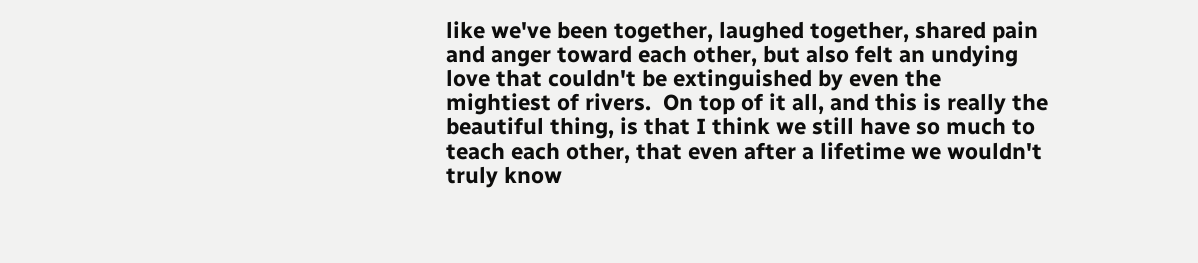like we've been together, laughed together, shared pain and anger toward each other, but also felt an undying love that couldn't be extinguished by even the mightiest of rivers.  On top of it all, and this is really the beautiful thing, is that I think we still have so much to teach each other, that even after a lifetime we wouldn't truly know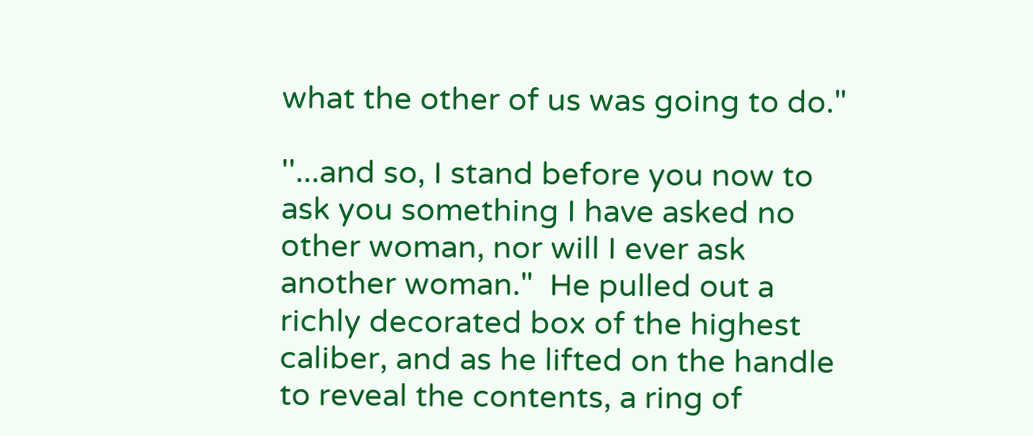what the other of us was going to do."

''...and so, I stand before you now to ask you something I have asked no other woman, nor will I ever ask another woman."  He pulled out a richly decorated box of the highest caliber, and as he lifted on the handle to reveal the contents, a ring of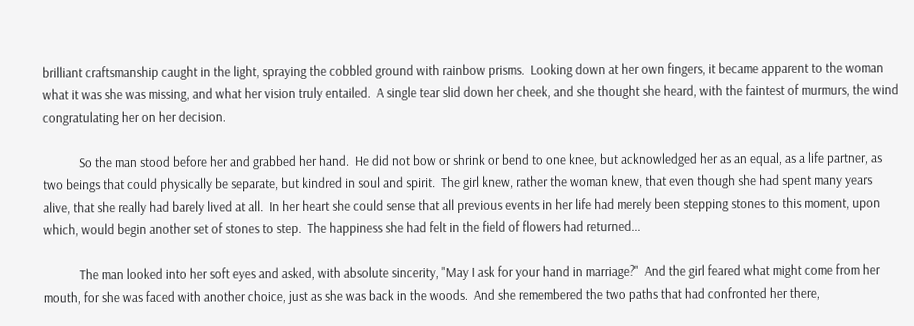brilliant craftsmanship caught in the light, spraying the cobbled ground with rainbow prisms.  Looking down at her own fingers, it became apparent to the woman what it was she was missing, and what her vision truly entailed.  A single tear slid down her cheek, and she thought she heard, with the faintest of murmurs, the wind congratulating her on her decision.

            So the man stood before her and grabbed her hand.  He did not bow or shrink or bend to one knee, but acknowledged her as an equal, as a life partner, as two beings that could physically be separate, but kindred in soul and spirit.  The girl knew, rather the woman knew, that even though she had spent many years alive, that she really had barely lived at all.  In her heart she could sense that all previous events in her life had merely been stepping stones to this moment, upon which, would begin another set of stones to step.  The happiness she had felt in the field of flowers had returned...

            The man looked into her soft eyes and asked, with absolute sincerity, "May I ask for your hand in marriage?"  And the girl feared what might come from her mouth, for she was faced with another choice, just as she was back in the woods.  And she remembered the two paths that had confronted her there,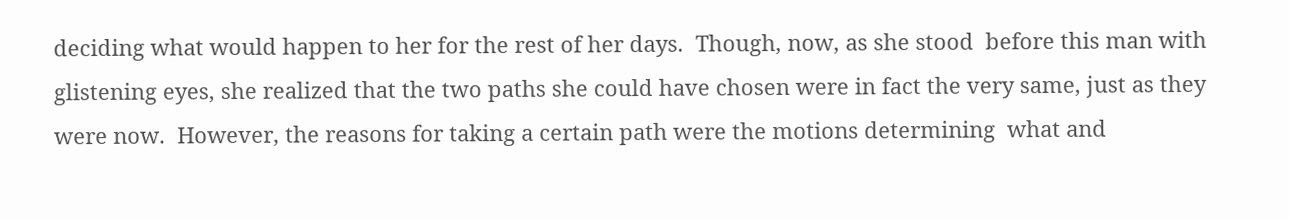deciding what would happen to her for the rest of her days.  Though, now, as she stood  before this man with glistening eyes, she realized that the two paths she could have chosen were in fact the very same, just as they were now.  However, the reasons for taking a certain path were the motions determining  what and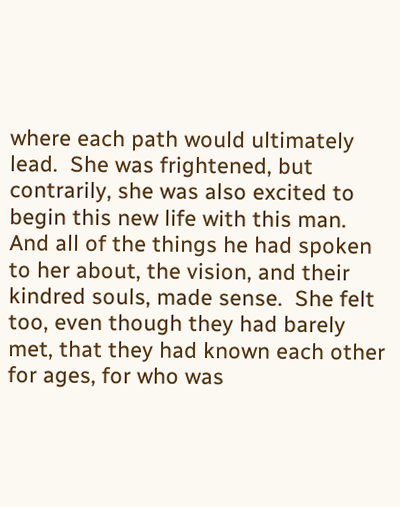where each path would ultimately lead.  She was frightened, but contrarily, she was also excited to begin this new life with this man.  And all of the things he had spoken to her about, the vision, and their kindred souls, made sense.  She felt too, even though they had barely met, that they had known each other for ages, for who was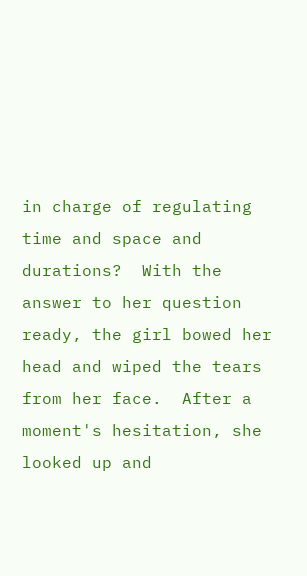in charge of regulating time and space and durations?  With the answer to her question ready, the girl bowed her head and wiped the tears from her face.  After a moment's hesitation, she looked up and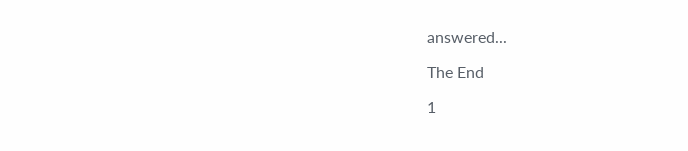answered...

The End

1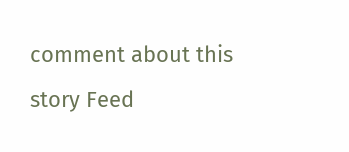comment about this story Feed